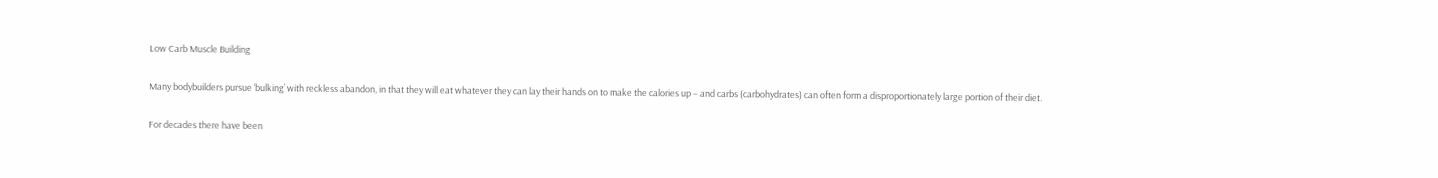Low Carb Muscle Building

Many bodybuilders pursue ‘bulking’ with reckless abandon, in that they will eat whatever they can lay their hands on to make the calories up – and carbs (carbohydrates) can often form a disproportionately large portion of their diet.

For decades there have been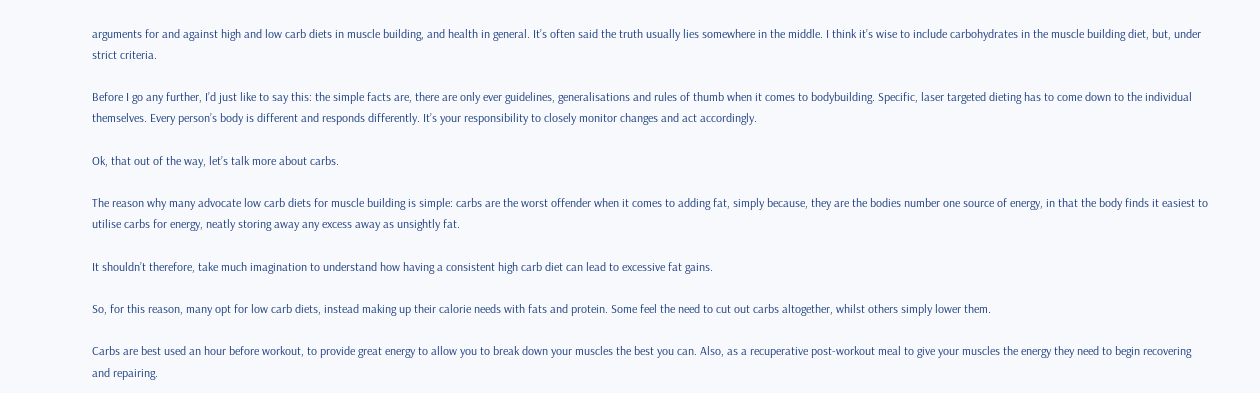arguments for and against high and low carb diets in muscle building, and health in general. It’s often said the truth usually lies somewhere in the middle. I think it’s wise to include carbohydrates in the muscle building diet, but, under strict criteria.

Before I go any further, I’d just like to say this: the simple facts are, there are only ever guidelines, generalisations and rules of thumb when it comes to bodybuilding. Specific, laser targeted dieting has to come down to the individual themselves. Every person’s body is different and responds differently. It’s your responsibility to closely monitor changes and act accordingly.

Ok, that out of the way, let’s talk more about carbs.

The reason why many advocate low carb diets for muscle building is simple: carbs are the worst offender when it comes to adding fat, simply because, they are the bodies number one source of energy, in that the body finds it easiest to utilise carbs for energy, neatly storing away any excess away as unsightly fat.

It shouldn’t therefore, take much imagination to understand how having a consistent high carb diet can lead to excessive fat gains.

So, for this reason, many opt for low carb diets, instead making up their calorie needs with fats and protein. Some feel the need to cut out carbs altogether, whilst others simply lower them.

Carbs are best used an hour before workout, to provide great energy to allow you to break down your muscles the best you can. Also, as a recuperative post-workout meal to give your muscles the energy they need to begin recovering and repairing.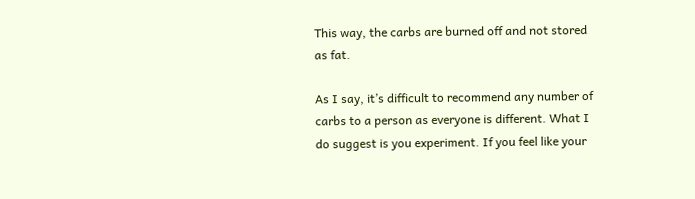This way, the carbs are burned off and not stored as fat.

As I say, it’s difficult to recommend any number of carbs to a person as everyone is different. What I do suggest is you experiment. If you feel like your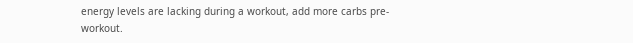energy levels are lacking during a workout, add more carbs pre-workout.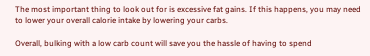The most important thing to look out for is excessive fat gains. If this happens, you may need to lower your overall calorie intake by lowering your carbs.

Overall, bulking with a low carb count will save you the hassle of having to spend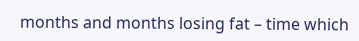months and months losing fat – time which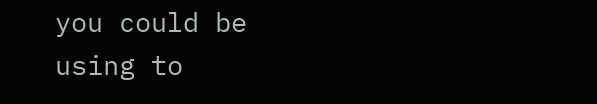you could be using to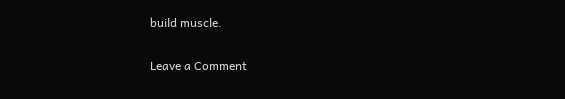build muscle.

Leave a Comment